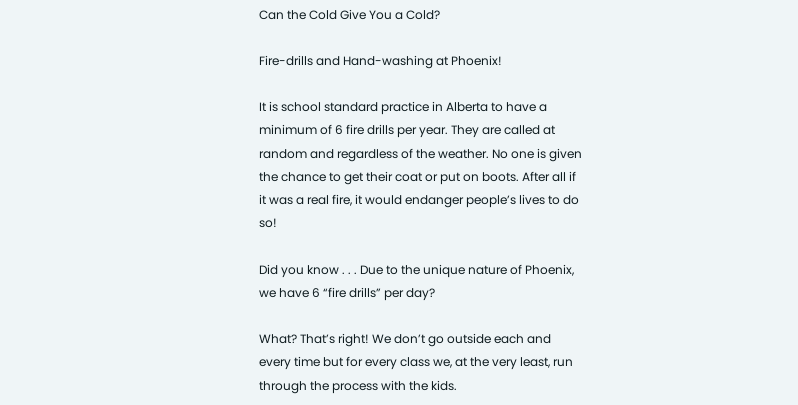Can the Cold Give You a Cold?

Fire-drills and Hand-washing at Phoenix!

It is school standard practice in Alberta to have a minimum of 6 fire drills per year. They are called at random and regardless of the weather. No one is given the chance to get their coat or put on boots. After all if it was a real fire, it would endanger people’s lives to do so!

Did you know . . . Due to the unique nature of Phoenix, we have 6 “fire drills” per day?

What? That’s right! We don’t go outside each and every time but for every class we, at the very least, run through the process with the kids.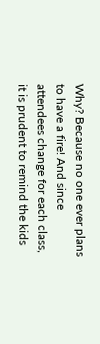Why? Because no one ever plans to have a fire! And since attendees change for each class, it is prudent to remind the kids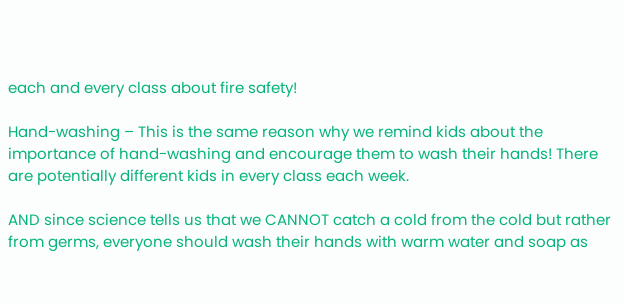each and every class about fire safety!

Hand-washing – This is the same reason why we remind kids about the importance of hand-washing and encourage them to wash their hands! There are potentially different kids in every class each week.

AND since science tells us that we CANNOT catch a cold from the cold but rather from germs, everyone should wash their hands with warm water and soap as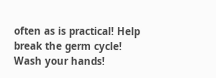often as is practical! Help break the germ cycle! Wash your hands!